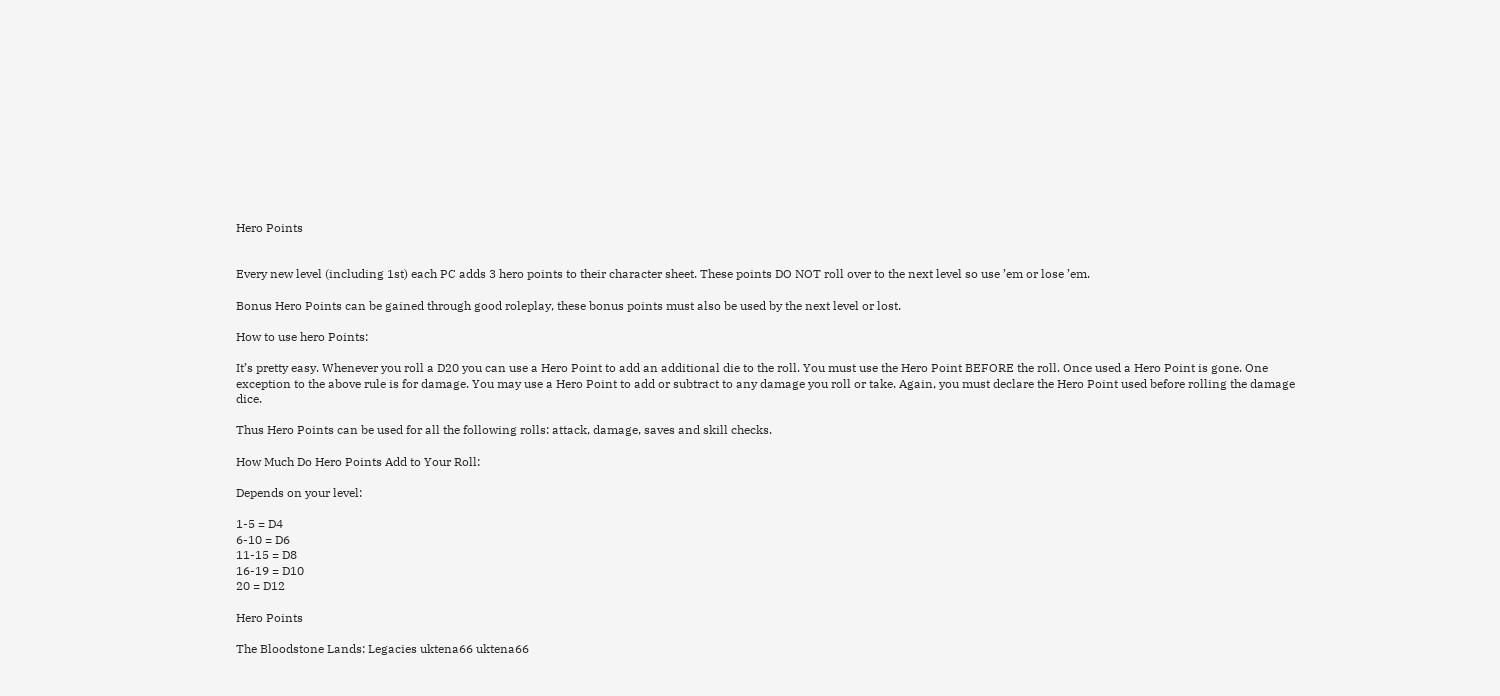Hero Points


Every new level (including 1st) each PC adds 3 hero points to their character sheet. These points DO NOT roll over to the next level so use ’em or lose ’em.

Bonus Hero Points can be gained through good roleplay, these bonus points must also be used by the next level or lost.

How to use hero Points:

It’s pretty easy. Whenever you roll a D20 you can use a Hero Point to add an additional die to the roll. You must use the Hero Point BEFORE the roll. Once used a Hero Point is gone. One exception to the above rule is for damage. You may use a Hero Point to add or subtract to any damage you roll or take. Again, you must declare the Hero Point used before rolling the damage dice.

Thus Hero Points can be used for all the following rolls: attack, damage, saves and skill checks.

How Much Do Hero Points Add to Your Roll:

Depends on your level:

1-5 = D4
6-10 = D6
11-15 = D8
16-19 = D10
20 = D12

Hero Points

The Bloodstone Lands: Legacies uktena66 uktena66